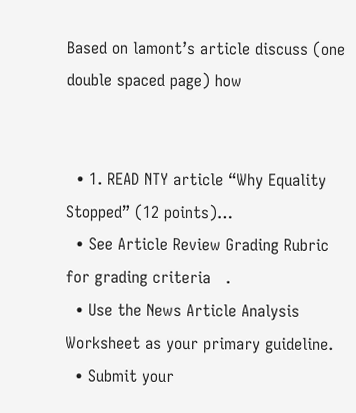Based on lamont’s article discuss (one double spaced page) how


  • 1. READ NTY article “Why Equality Stopped” (12 points)…
  • See Article Review Grading Rubric for grading criteria   .
  • Use the News Article Analysis Worksheet as your primary guideline.
  • Submit your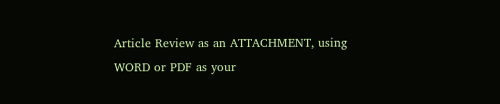Article Review as an ATTACHMENT, using WORD or PDF as your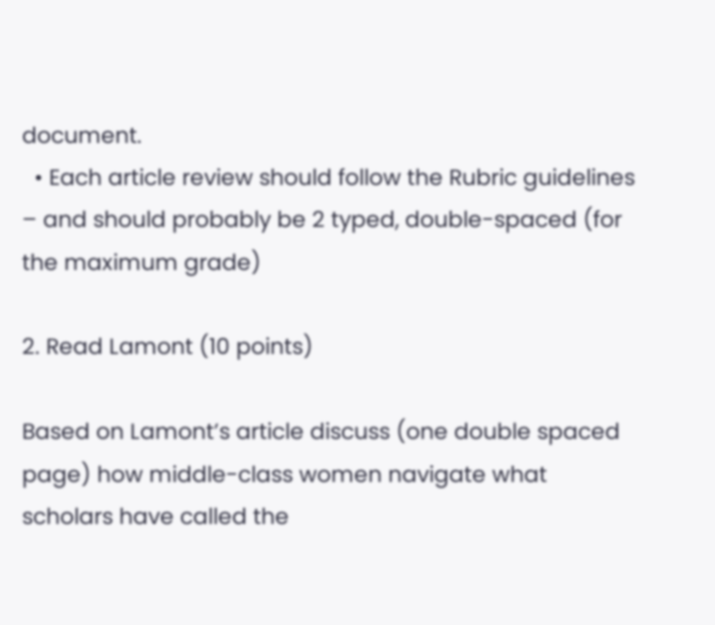document.
  • Each article review should follow the Rubric guidelines – and should probably be 2 typed, double-spaced (for the maximum grade)

2. Read Lamont (10 points)

Based on Lamont’s article discuss (one double spaced page) how middle-class women navigate what scholars have called the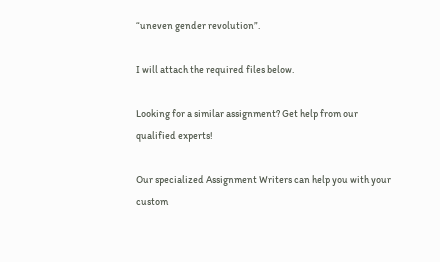“uneven gender revolution”.

I will attach the required files below.

Looking for a similar assignment? Get help from our qualified experts!

Our specialized Assignment Writers can help you with your custom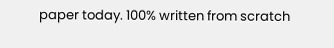paper today. 100% written from scratch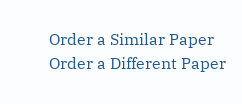Order a Similar Paper Order a Different Paper